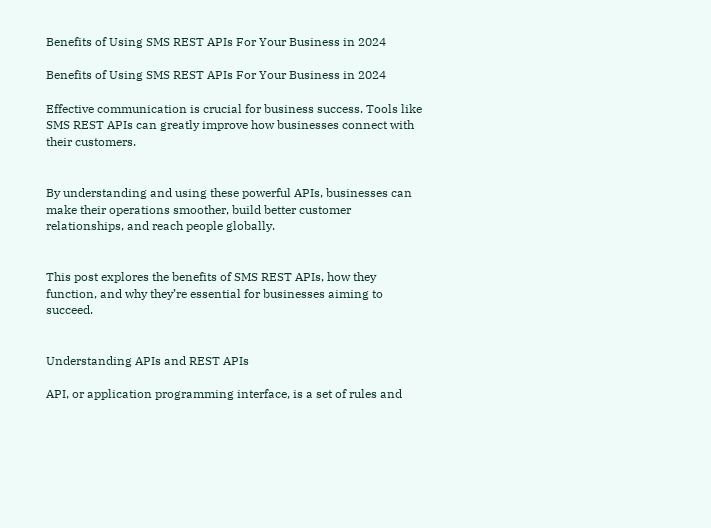Benefits of Using SMS REST APIs For Your Business in 2024

Benefits of Using SMS REST APIs For Your Business in 2024

Effective communication is crucial for business success. Tools like SMS REST APIs can greatly improve how businesses connect with their customers.


By understanding and using these powerful APIs, businesses can make their operations smoother, build better customer relationships, and reach people globally.


This post explores the benefits of SMS REST APIs, how they function, and why they’re essential for businesses aiming to succeed.


Understanding APIs and REST APIs

API, or application programming interface, is a set of rules and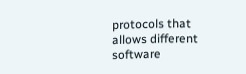protocols that allows different software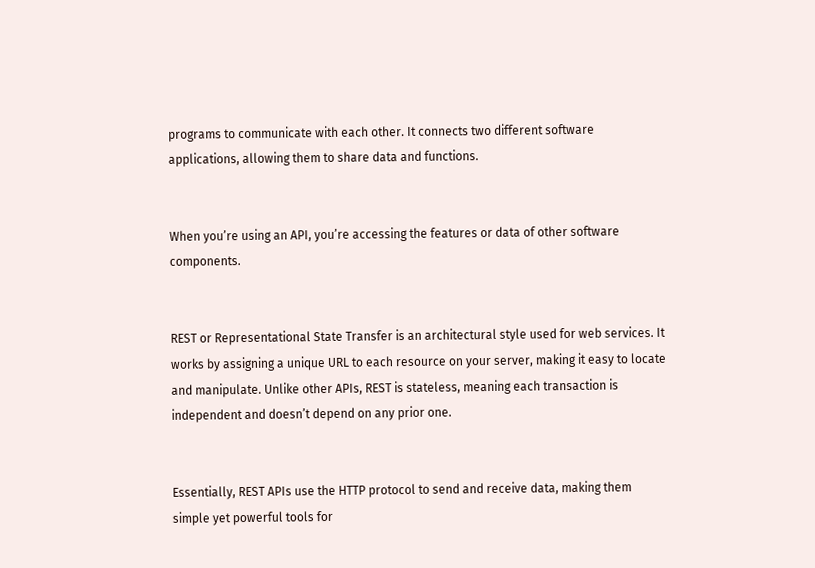programs to communicate with each other. It connects two different software applications, allowing them to share data and functions.


When you’re using an API, you’re accessing the features or data of other software components.


REST or Representational State Transfer is an architectural style used for web services. It works by assigning a unique URL to each resource on your server, making it easy to locate and manipulate. Unlike other APIs, REST is stateless, meaning each transaction is independent and doesn’t depend on any prior one.


Essentially, REST APIs use the HTTP protocol to send and receive data, making them simple yet powerful tools for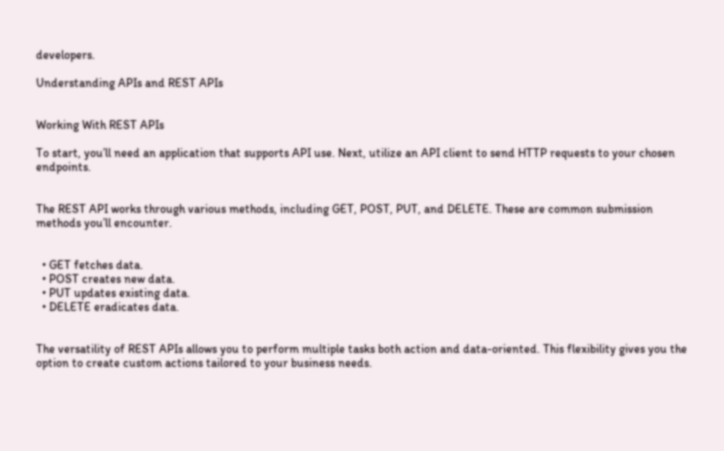developers.

Understanding APIs and REST APIs


Working With REST APIs

To start, you’ll need an application that supports API use. Next, utilize an API client to send HTTP requests to your chosen endpoints.


The REST API works through various methods, including GET, POST, PUT, and DELETE. These are common submission methods you’ll encounter.


  • GET fetches data.
  • POST creates new data.
  • PUT updates existing data.
  • DELETE eradicates data.


The versatility of REST APIs allows you to perform multiple tasks both action and data-oriented. This flexibility gives you the option to create custom actions tailored to your business needs.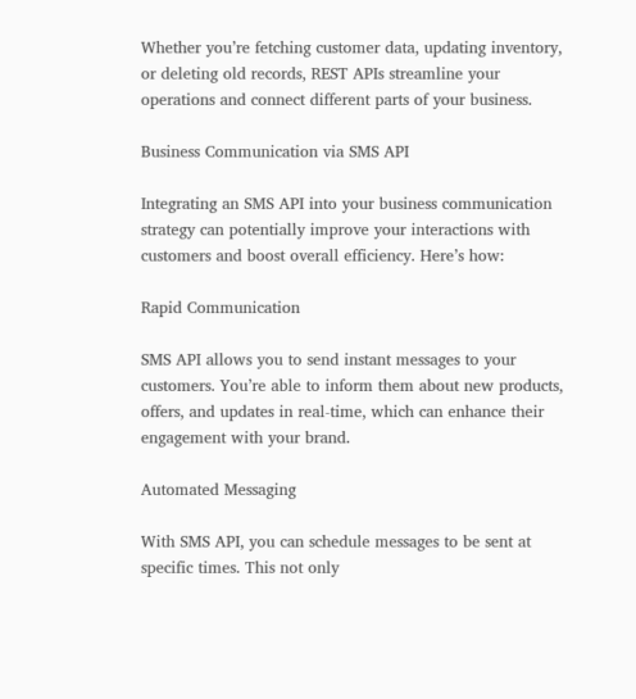Whether you’re fetching customer data, updating inventory, or deleting old records, REST APIs streamline your operations and connect different parts of your business.

Business Communication via SMS API

Integrating an SMS API into your business communication strategy can potentially improve your interactions with customers and boost overall efficiency. Here’s how:

Rapid Communication

SMS API allows you to send instant messages to your customers. You’re able to inform them about new products, offers, and updates in real-time, which can enhance their engagement with your brand.

Automated Messaging

With SMS API, you can schedule messages to be sent at specific times. This not only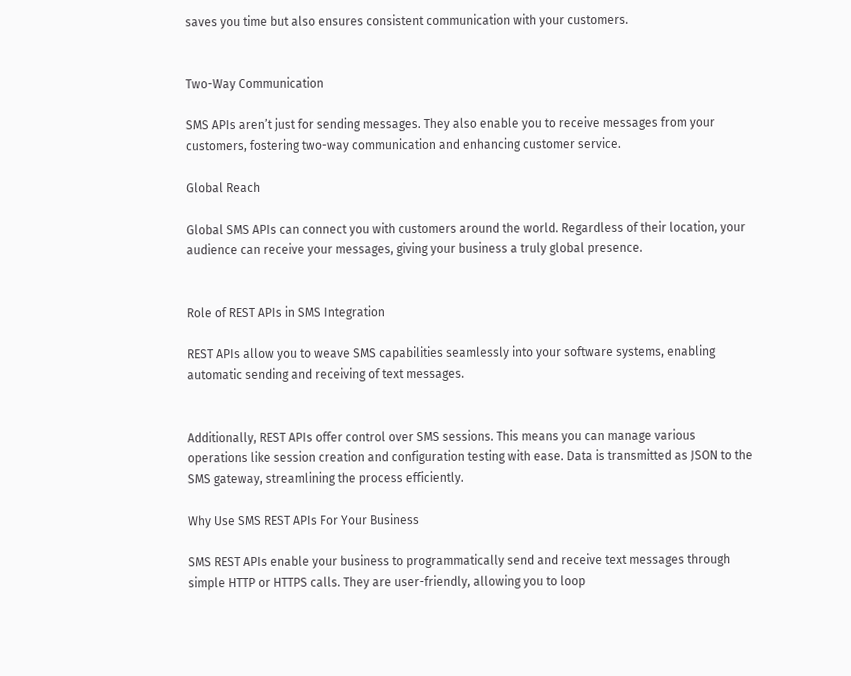saves you time but also ensures consistent communication with your customers.


Two-Way Communication

SMS APIs aren’t just for sending messages. They also enable you to receive messages from your customers, fostering two-way communication and enhancing customer service.

Global Reach

Global SMS APIs can connect you with customers around the world. Regardless of their location, your audience can receive your messages, giving your business a truly global presence.


Role of REST APIs in SMS Integration

REST APIs allow you to weave SMS capabilities seamlessly into your software systems, enabling automatic sending and receiving of text messages.


Additionally, REST APIs offer control over SMS sessions. This means you can manage various operations like session creation and configuration testing with ease. Data is transmitted as JSON to the SMS gateway, streamlining the process efficiently.

Why Use SMS REST APIs For Your Business

SMS REST APIs enable your business to programmatically send and receive text messages through simple HTTP or HTTPS calls. They are user-friendly, allowing you to loop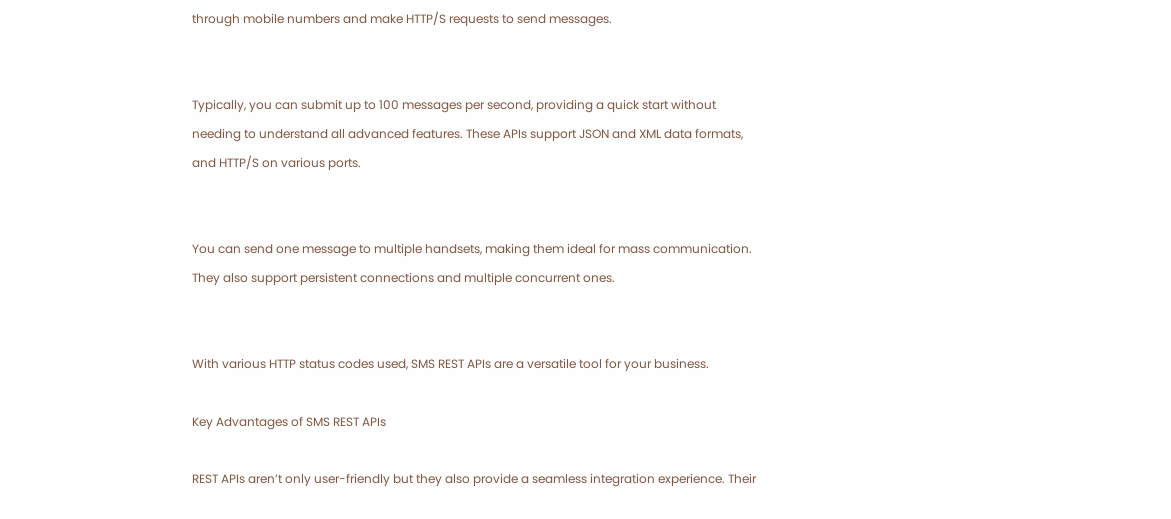through mobile numbers and make HTTP/S requests to send messages.


Typically, you can submit up to 100 messages per second, providing a quick start without needing to understand all advanced features. These APIs support JSON and XML data formats, and HTTP/S on various ports.


You can send one message to multiple handsets, making them ideal for mass communication. They also support persistent connections and multiple concurrent ones.


With various HTTP status codes used, SMS REST APIs are a versatile tool for your business.

Key Advantages of SMS REST APIs

REST APIs aren’t only user-friendly but they also provide a seamless integration experience. Their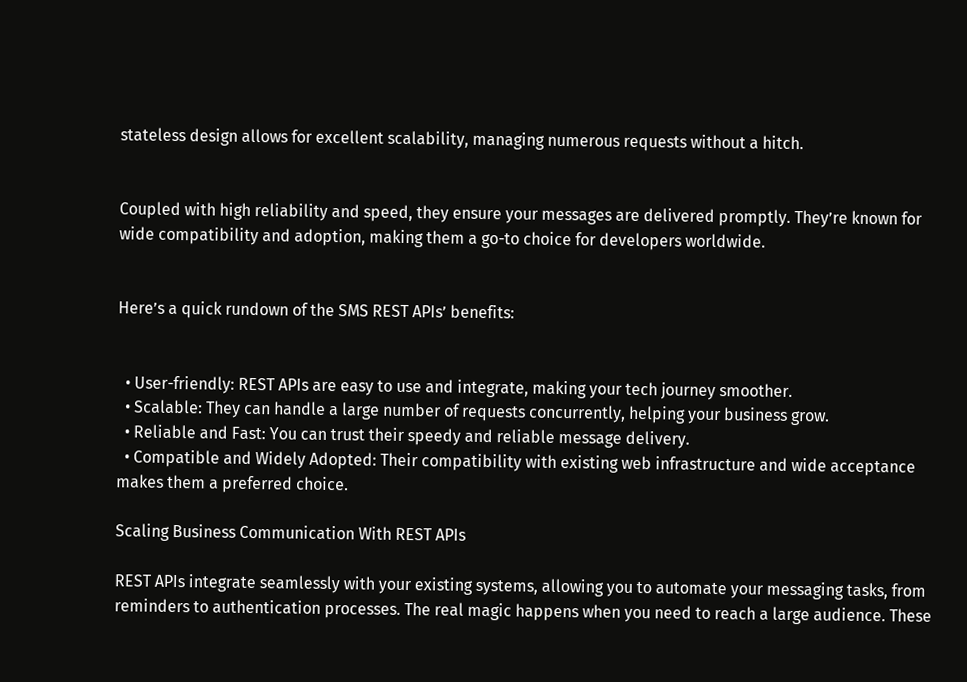stateless design allows for excellent scalability, managing numerous requests without a hitch.


Coupled with high reliability and speed, they ensure your messages are delivered promptly. They’re known for wide compatibility and adoption, making them a go-to choice for developers worldwide.


Here’s a quick rundown of the SMS REST APIs’ benefits:


  • User-friendly: REST APIs are easy to use and integrate, making your tech journey smoother.
  • Scalable: They can handle a large number of requests concurrently, helping your business grow.
  • Reliable and Fast: You can trust their speedy and reliable message delivery.
  • Compatible and Widely Adopted: Their compatibility with existing web infrastructure and wide acceptance makes them a preferred choice.

Scaling Business Communication With REST APIs

REST APIs integrate seamlessly with your existing systems, allowing you to automate your messaging tasks, from reminders to authentication processes. The real magic happens when you need to reach a large audience. These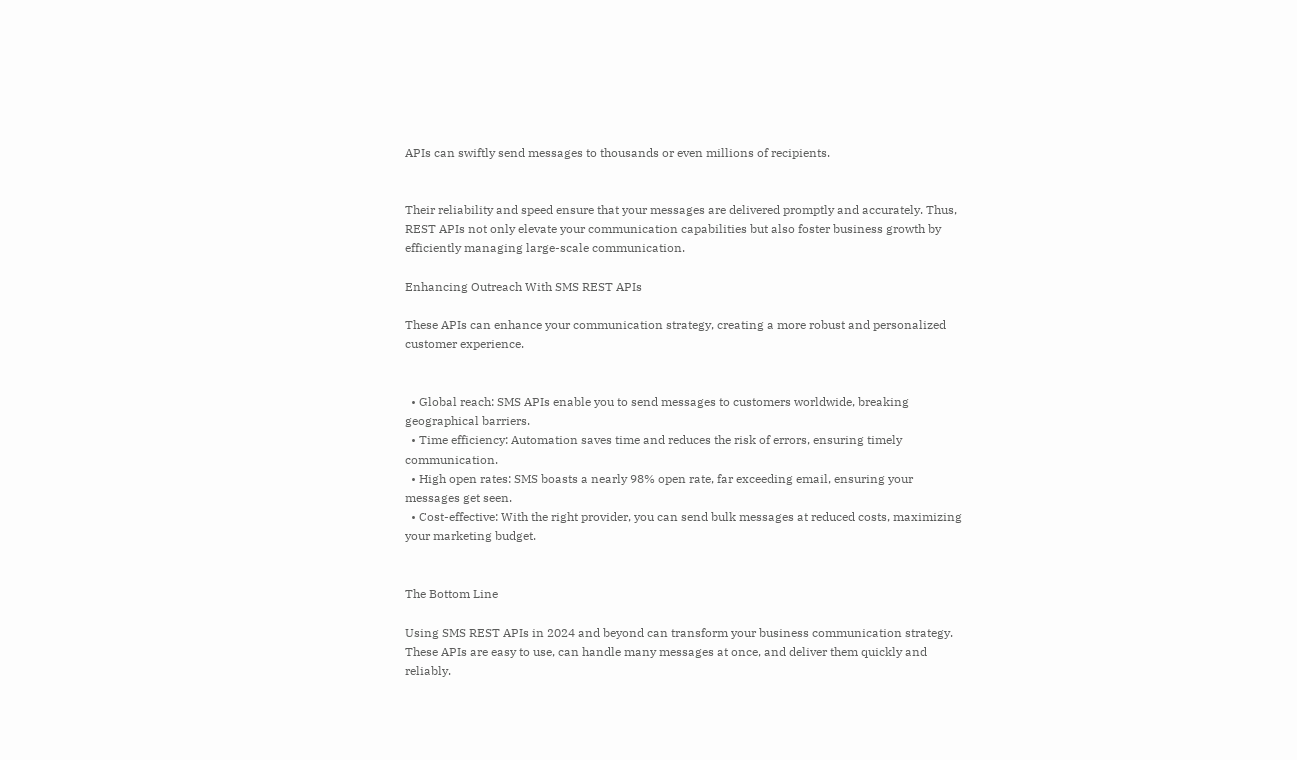APIs can swiftly send messages to thousands or even millions of recipients.


Their reliability and speed ensure that your messages are delivered promptly and accurately. Thus, REST APIs not only elevate your communication capabilities but also foster business growth by efficiently managing large-scale communication.

Enhancing Outreach With SMS REST APIs

These APIs can enhance your communication strategy, creating a more robust and personalized customer experience.


  • Global reach: SMS APIs enable you to send messages to customers worldwide, breaking geographical barriers.
  • Time efficiency: Automation saves time and reduces the risk of errors, ensuring timely communication.
  • High open rates: SMS boasts a nearly 98% open rate, far exceeding email, ensuring your messages get seen.
  • Cost-effective: With the right provider, you can send bulk messages at reduced costs, maximizing your marketing budget.


The Bottom Line

Using SMS REST APIs in 2024 and beyond can transform your business communication strategy. These APIs are easy to use, can handle many messages at once, and deliver them quickly and reliably.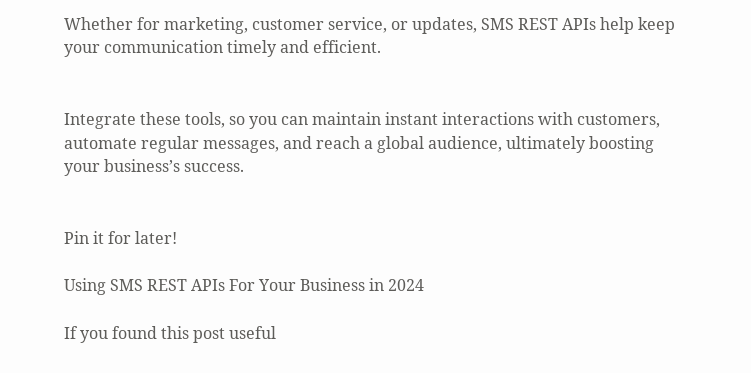Whether for marketing, customer service, or updates, SMS REST APIs help keep your communication timely and efficient.


Integrate these tools, so you can maintain instant interactions with customers, automate regular messages, and reach a global audience, ultimately boosting your business’s success.


Pin it for later!

Using SMS REST APIs For Your Business in 2024

If you found this post useful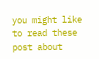you might like to read these post about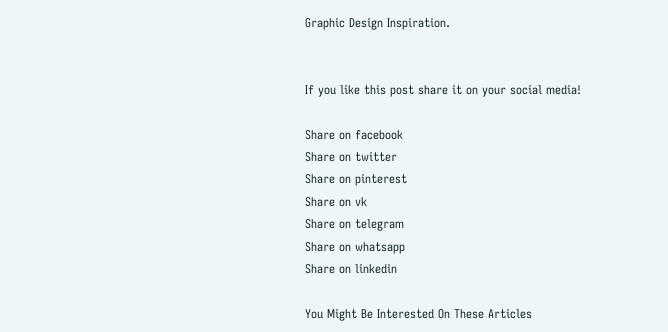Graphic Design Inspiration.


If you like this post share it on your social media!

Share on facebook
Share on twitter
Share on pinterest
Share on vk
Share on telegram
Share on whatsapp
Share on linkedin

You Might Be Interested On These Articles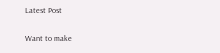Latest Post

Want to make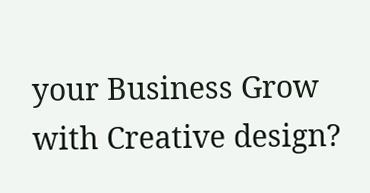your Business Grow with Creative design?